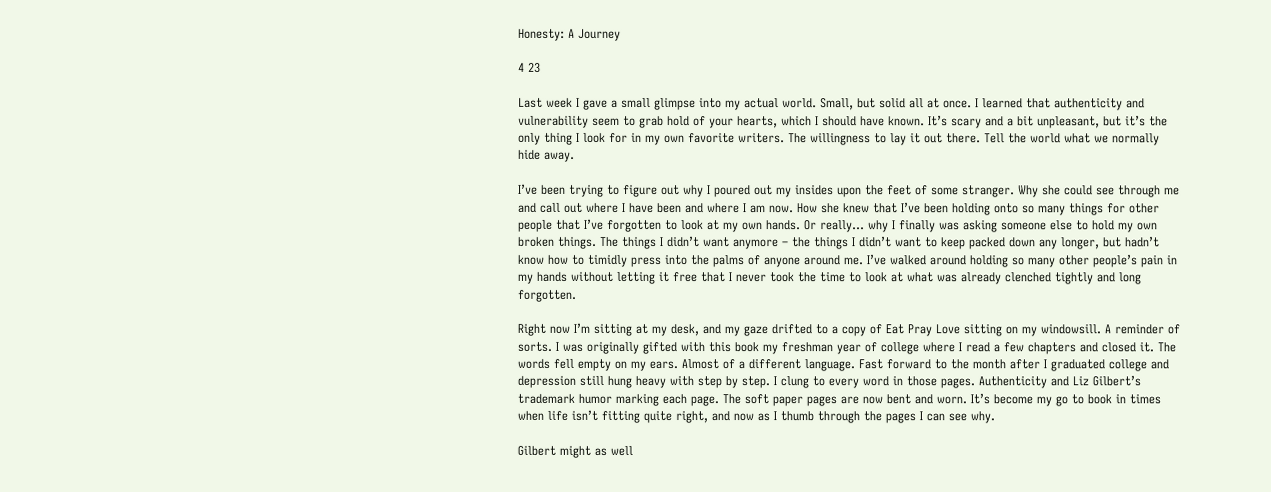Honesty: A Journey

4 23

Last week I gave a small glimpse into my actual world. Small, but solid all at once. I learned that authenticity and vulnerability seem to grab hold of your hearts, which I should have known. It’s scary and a bit unpleasant, but it’s the only thing I look for in my own favorite writers. The willingness to lay it out there. Tell the world what we normally hide away.

I’ve been trying to figure out why I poured out my insides upon the feet of some stranger. Why she could see through me and call out where I have been and where I am now. How she knew that I’ve been holding onto so many things for other people that I’ve forgotten to look at my own hands. Or really… why I finally was asking someone else to hold my own broken things. The things I didn’t want anymore – the things I didn’t want to keep packed down any longer, but hadn’t know how to timidly press into the palms of anyone around me. I’ve walked around holding so many other people’s pain in my hands without letting it free that I never took the time to look at what was already clenched tightly and long forgotten.

Right now I’m sitting at my desk, and my gaze drifted to a copy of Eat Pray Love sitting on my windowsill. A reminder of sorts. I was originally gifted with this book my freshman year of college where I read a few chapters and closed it. The words fell empty on my ears. Almost of a different language. Fast forward to the month after I graduated college and depression still hung heavy with step by step. I clung to every word in those pages. Authenticity and Liz Gilbert’s trademark humor marking each page. The soft paper pages are now bent and worn. It’s become my go to book in times when life isn’t fitting quite right, and now as I thumb through the pages I can see why.

Gilbert might as well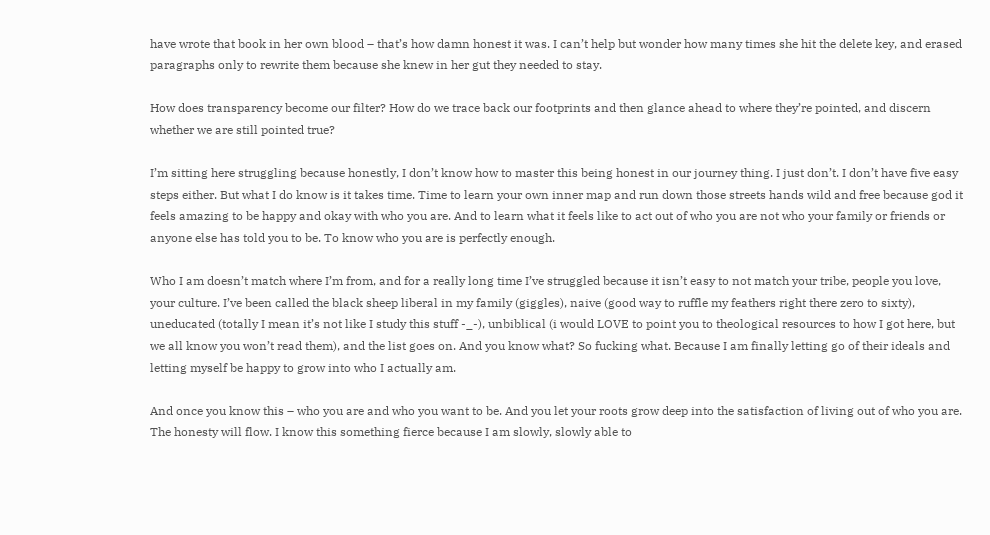have wrote that book in her own blood – that’s how damn honest it was. I can’t help but wonder how many times she hit the delete key, and erased paragraphs only to rewrite them because she knew in her gut they needed to stay.

How does transparency become our filter? How do we trace back our footprints and then glance ahead to where they’re pointed, and discern whether we are still pointed true?

I’m sitting here struggling because honestly, I don’t know how to master this being honest in our journey thing. I just don’t. I don’t have five easy steps either. But what I do know is it takes time. Time to learn your own inner map and run down those streets hands wild and free because god it feels amazing to be happy and okay with who you are. And to learn what it feels like to act out of who you are not who your family or friends or anyone else has told you to be. To know who you are is perfectly enough.

Who I am doesn’t match where I’m from, and for a really long time I’ve struggled because it isn’t easy to not match your tribe, people you love, your culture. I’ve been called the black sheep liberal in my family (giggles), naive (good way to ruffle my feathers right there zero to sixty), uneducated (totally I mean it’s not like I study this stuff -_-), unbiblical (i would LOVE to point you to theological resources to how I got here, but we all know you won’t read them), and the list goes on. And you know what? So fucking what. Because I am finally letting go of their ideals and letting myself be happy to grow into who I actually am.

And once you know this – who you are and who you want to be. And you let your roots grow deep into the satisfaction of living out of who you are. The honesty will flow. I know this something fierce because I am slowly, slowly able to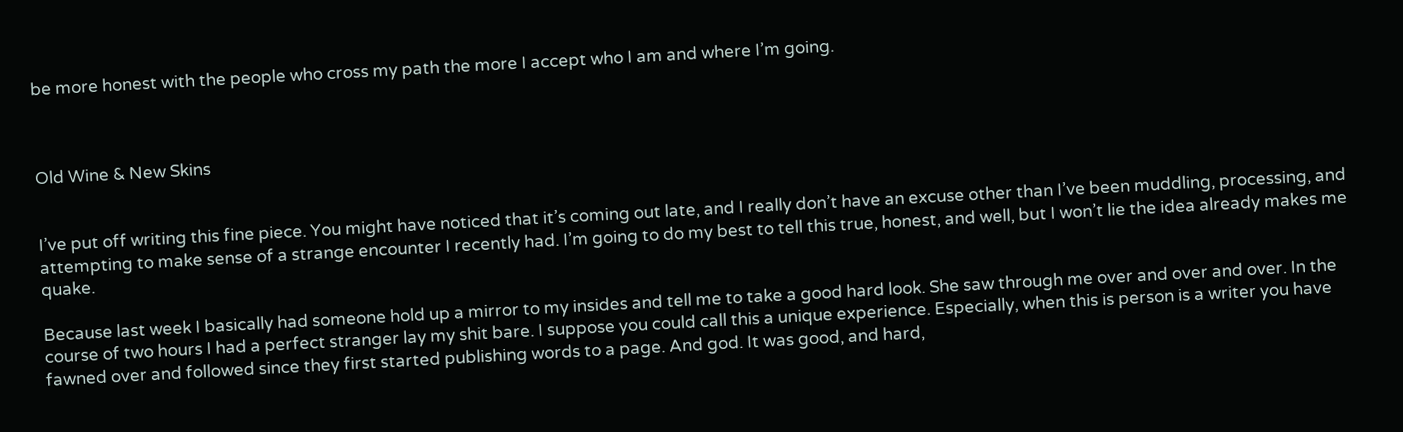be more honest with the people who cross my path the more I accept who I am and where I’m going.



Old Wine & New Skins


I’ve put off writing this fine piece. You might have noticed that it’s coming out late, and I really don’t have an excuse other than I’ve been muddling, processing, and attempting to make sense of a strange encounter I recently had. I’m going to do my best to tell this true, honest, and well, but I won’t lie the idea already makes me quake.

Because last week I basically had someone hold up a mirror to my insides and tell me to take a good hard look. She saw through me over and over and over. In the course of two hours I had a perfect stranger lay my shit bare. I suppose you could call this a unique experience. Especially, when this is person is a writer you have fawned over and followed since they first started publishing words to a page. And god. It was good, and hard,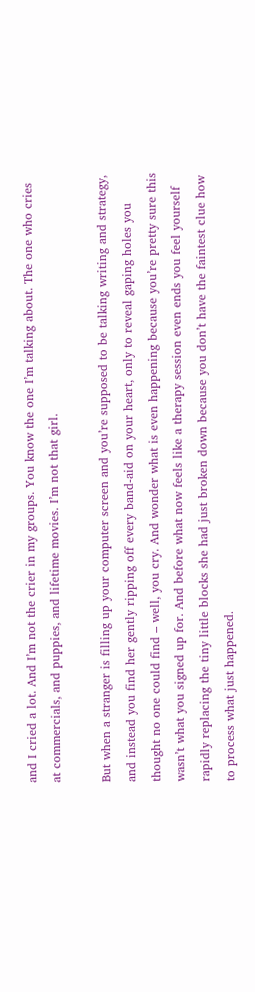and I cried a lot. And I’m not the crier in my groups. You know the one I’m talking about. The one who cries at commercials, and puppies, and lifetime movies. I’m not that girl.

But when a stranger is filling up your computer screen and you’re supposed to be talking writing and strategy, and instead you find her gently ripping off every band-aid on your heart, only to reveal gaping holes you thought no one could find – well, you cry. And wonder what is even happening because you’re pretty sure this wasn’t what you signed up for. And before what now feels like a therapy session even ends you feel yourself rapidly replacing the tiny little blocks she had just broken down because you don’t have the faintest clue how to process what just happened.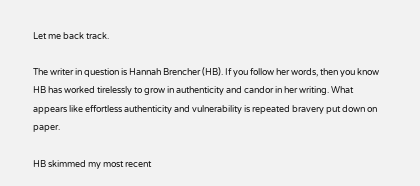Let me back track.

The writer in question is Hannah Brencher (HB). If you follow her words, then you know HB has worked tirelessly to grow in authenticity and candor in her writing. What appears like effortless authenticity and vulnerability is repeated bravery put down on paper.

HB skimmed my most recent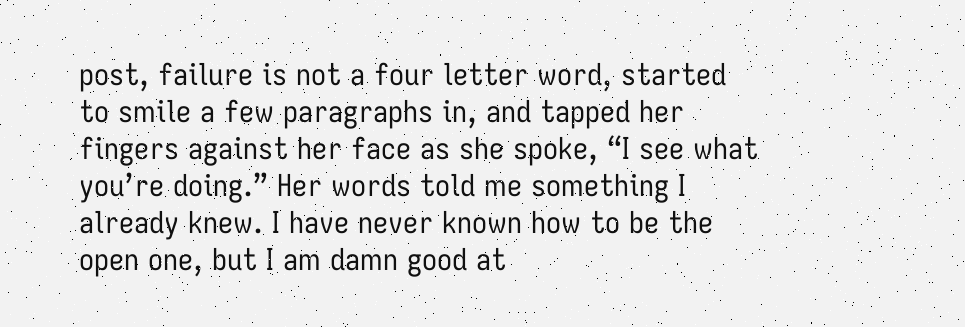post, failure is not a four letter word, started to smile a few paragraphs in, and tapped her fingers against her face as she spoke, “I see what you’re doing.” Her words told me something I already knew. I have never known how to be the open one, but I am damn good at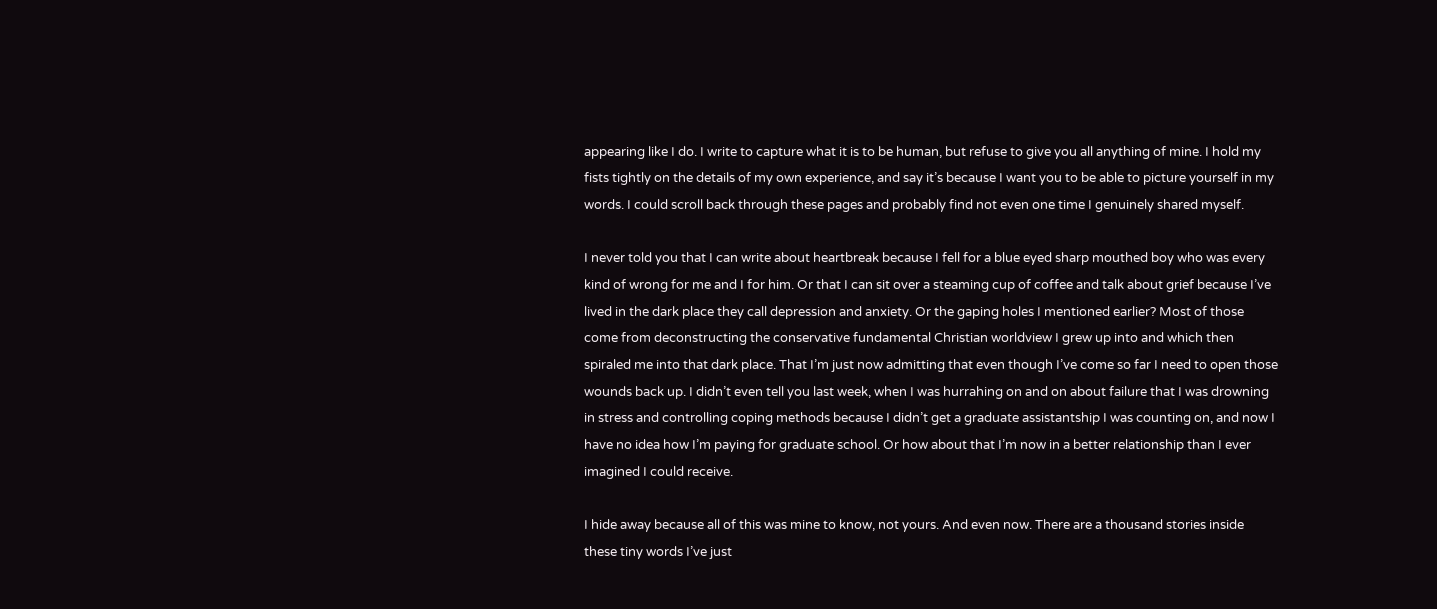appearing like I do. I write to capture what it is to be human, but refuse to give you all anything of mine. I hold my fists tightly on the details of my own experience, and say it’s because I want you to be able to picture yourself in my words. I could scroll back through these pages and probably find not even one time I genuinely shared myself.

I never told you that I can write about heartbreak because I fell for a blue eyed sharp mouthed boy who was every kind of wrong for me and I for him. Or that I can sit over a steaming cup of coffee and talk about grief because I’ve lived in the dark place they call depression and anxiety. Or the gaping holes I mentioned earlier? Most of those come from deconstructing the conservative fundamental Christian worldview I grew up into and which then spiraled me into that dark place. That I’m just now admitting that even though I’ve come so far I need to open those wounds back up. I didn’t even tell you last week, when I was hurrahing on and on about failure that I was drowning in stress and controlling coping methods because I didn’t get a graduate assistantship I was counting on, and now I have no idea how I’m paying for graduate school. Or how about that I’m now in a better relationship than I ever imagined I could receive.

I hide away because all of this was mine to know, not yours. And even now. There are a thousand stories inside these tiny words I’ve just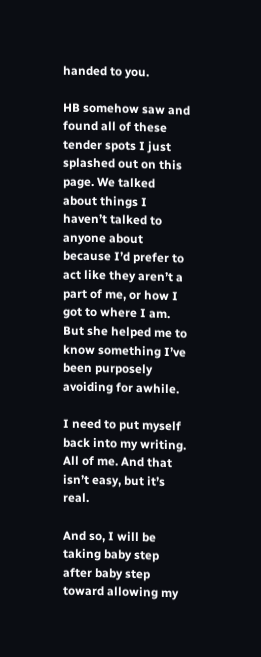handed to you.

HB somehow saw and found all of these tender spots I just splashed out on this page. We talked about things I haven’t talked to anyone about because I’d prefer to act like they aren’t a part of me, or how I got to where I am. But she helped me to know something I’ve been purposely avoiding for awhile.

I need to put myself back into my writing. All of me. And that isn’t easy, but it’s real.

And so, I will be taking baby step after baby step toward allowing my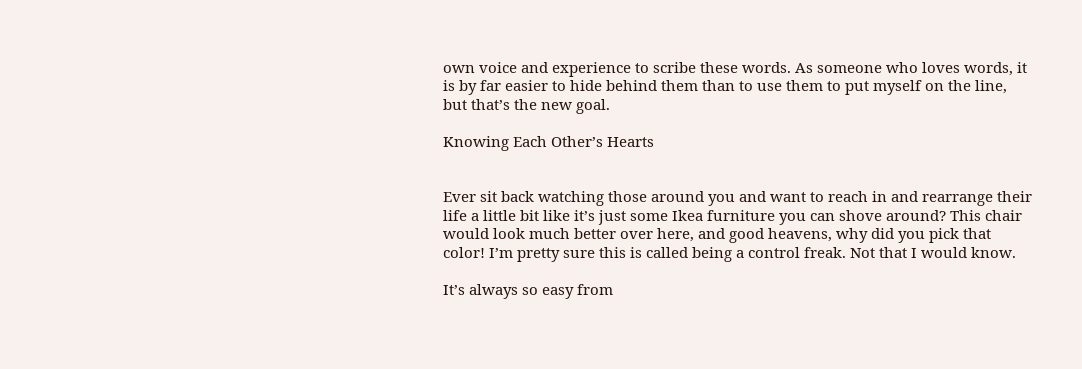own voice and experience to scribe these words. As someone who loves words, it is by far easier to hide behind them than to use them to put myself on the line, but that’s the new goal.

Knowing Each Other’s Hearts


Ever sit back watching those around you and want to reach in and rearrange their life a little bit like it’s just some Ikea furniture you can shove around? This chair would look much better over here, and good heavens, why did you pick that color! I’m pretty sure this is called being a control freak. Not that I would know.

It’s always so easy from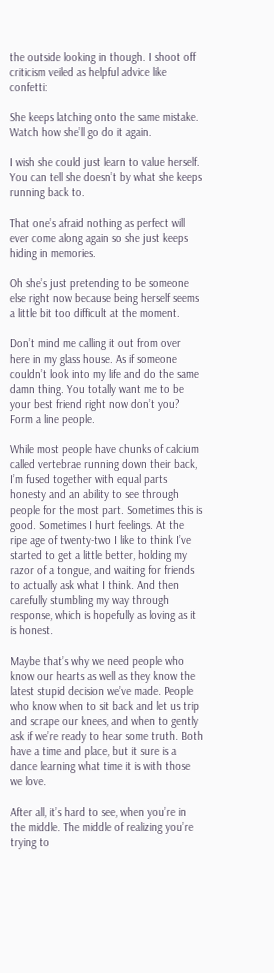the outside looking in though. I shoot off criticism veiled as helpful advice like confetti:

She keeps latching onto the same mistake. Watch how she’ll go do it again.

I wish she could just learn to value herself. You can tell she doesn’t by what she keeps running back to.

That one’s afraid nothing as perfect will ever come along again so she just keeps hiding in memories.

Oh she’s just pretending to be someone else right now because being herself seems a little bit too difficult at the moment.

Don’t mind me calling it out from over here in my glass house. As if someone couldn’t look into my life and do the same damn thing. You totally want me to be your best friend right now don’t you? Form a line people.

While most people have chunks of calcium called vertebrae running down their back, I’m fused together with equal parts honesty and an ability to see through people for the most part. Sometimes this is good. Sometimes I hurt feelings. At the ripe age of twenty-two I like to think I’ve started to get a little better, holding my razor of a tongue, and waiting for friends to actually ask what I think. And then carefully stumbling my way through response, which is hopefully as loving as it is honest.

Maybe that’s why we need people who know our hearts as well as they know the latest stupid decision we’ve made. People who know when to sit back and let us trip and scrape our knees, and when to gently ask if we’re ready to hear some truth. Both have a time and place, but it sure is a dance learning what time it is with those we love.

After all, it’s hard to see, when you’re in the middle. The middle of realizing you’re trying to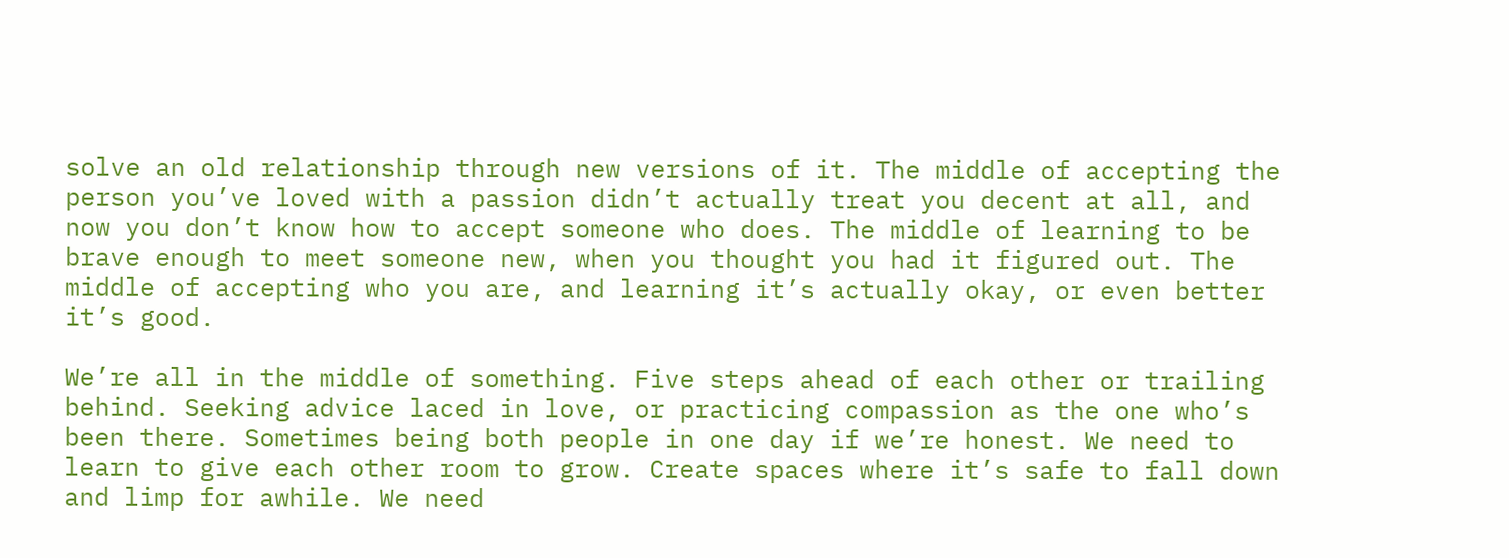solve an old relationship through new versions of it. The middle of accepting the person you’ve loved with a passion didn’t actually treat you decent at all, and now you don’t know how to accept someone who does. The middle of learning to be brave enough to meet someone new, when you thought you had it figured out. The middle of accepting who you are, and learning it’s actually okay, or even better it’s good.

We’re all in the middle of something. Five steps ahead of each other or trailing behind. Seeking advice laced in love, or practicing compassion as the one who’s been there. Sometimes being both people in one day if we’re honest. We need to learn to give each other room to grow. Create spaces where it’s safe to fall down and limp for awhile. We need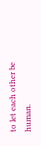to let each other be human.